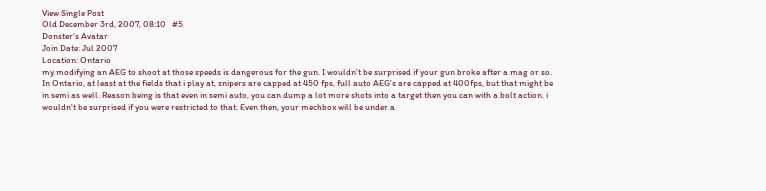View Single Post
Old December 3rd, 2007, 08:10   #5
Donster's Avatar
Join Date: Jul 2007
Location: Ontario
my modifying an AEG to shoot at those speeds is dangerous for the gun. I wouldn't be surprised if your gun broke after a mag or so. In Ontario, at least at the fields that i play at, snipers are capped at 450 fps, full auto AEG's are capped at 400fps, but that might be in semi as well. Reason being is that even in semi auto, you can dump a lot more shots into a target then you can with a bolt action. i wouldn't be surprised if you were restricted to that. Even then, your mechbox will be under a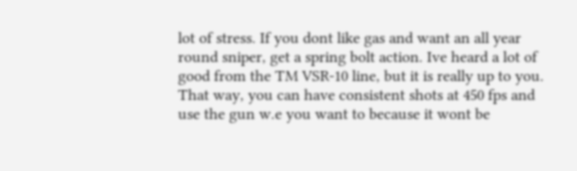lot of stress. If you dont like gas and want an all year round sniper, get a spring bolt action. Ive heard a lot of good from the TM VSR-10 line, but it is really up to you. That way, you can have consistent shots at 450 fps and use the gun w.e you want to because it wont be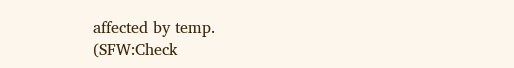affected by temp.
(SFW:Check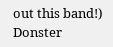out this band!)
Donster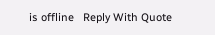is offline   Reply With Quote